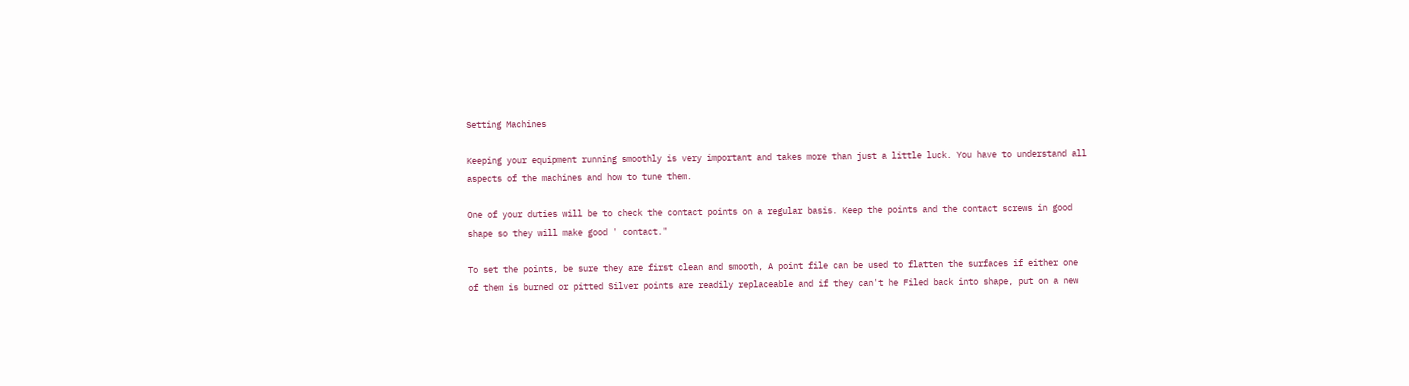Setting Machines

Keeping your equipment running smoothly is very important and takes more than just a little luck. You have to understand all aspects of the machines and how to tune them.

One of your duties will be to check the contact points on a regular basis. Keep the points and the contact screws in good shape so they will make good ' contact."

To set the points, be sure they are first clean and smooth, A point file can be used to flatten the surfaces if either one of them is burned or pitted Silver points are readily replaceable and if they can't he Filed back into shape, put on a new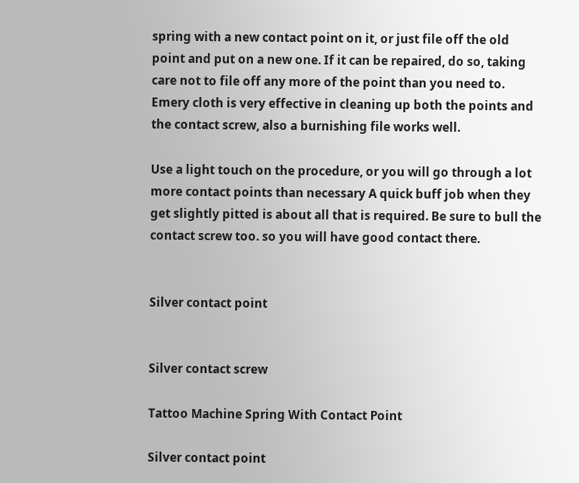spring with a new contact point on it, or just file off the old point and put on a new one. If it can be repaired, do so, taking care not to file off any more of the point than you need to. Emery cloth is very effective in cleaning up both the points and the contact screw, also a burnishing file works well.

Use a light touch on the procedure, or you will go through a lot more contact points than necessary A quick buff job when they get slightly pitted is about all that is required. Be sure to bull the contact screw too. so you will have good contact there.


Silver contact point


Silver contact screw

Tattoo Machine Spring With Contact Point

Silver contact point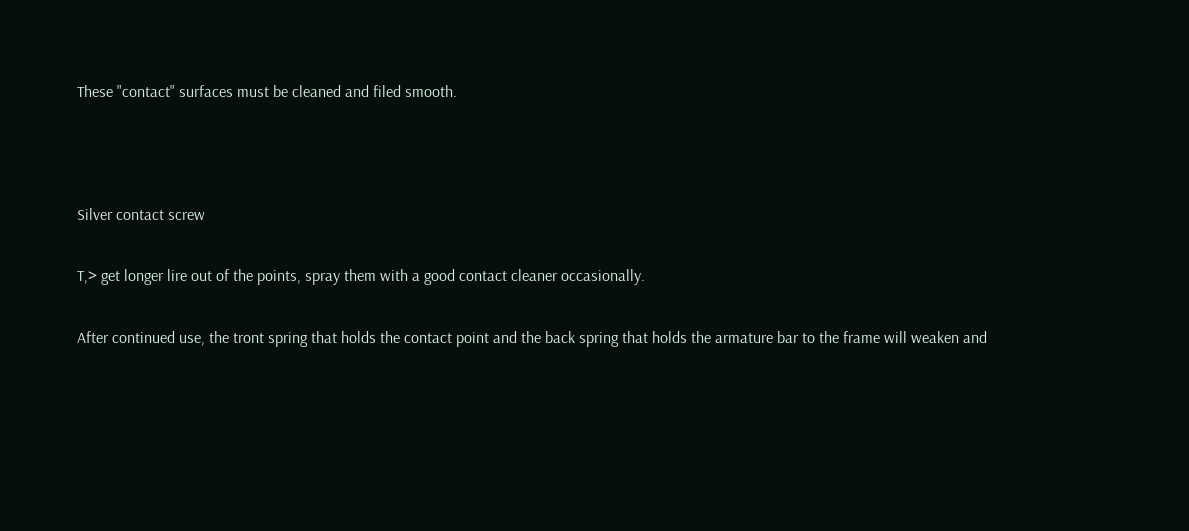These "contact" surfaces must be cleaned and filed smooth.



Silver contact screw

T,> get longer lire out of the points, spray them with a good contact cleaner occasionally.

After continued use, the tront spring that holds the contact point and the back spring that holds the armature bar to the frame will weaken and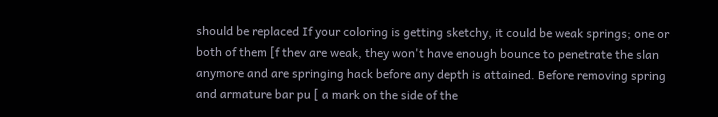should be replaced If your coloring is getting sketchy, it could be weak springs; one or both of them [f thev are weak, they won't have enough bounce to penetrate the slan anymore and are springing hack before any depth is attained. Before removing spring and armature bar pu [ a mark on the side of the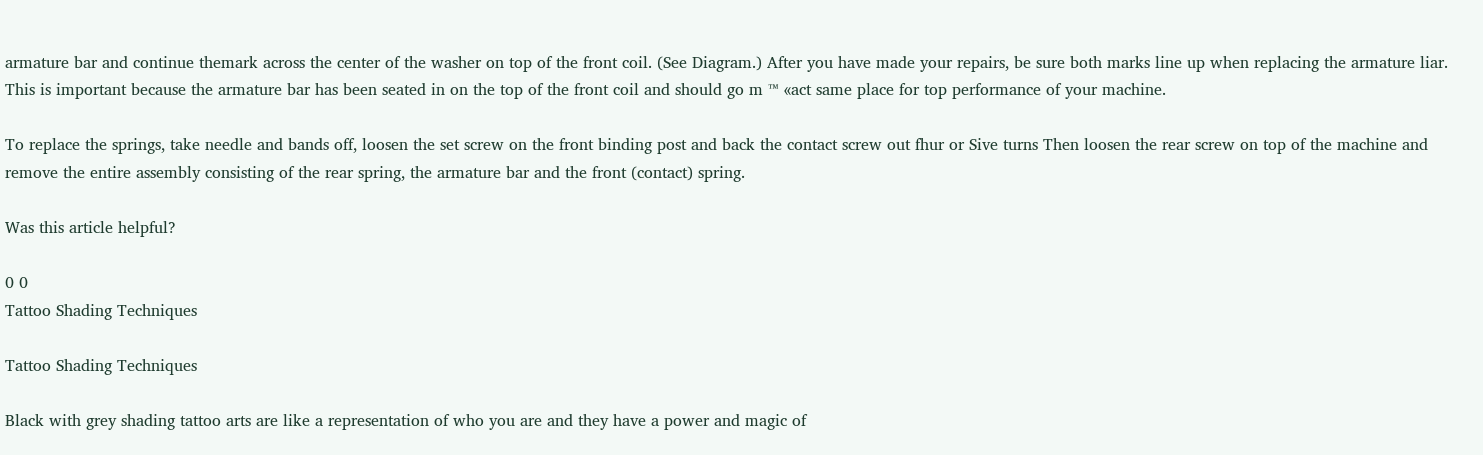armature bar and continue themark across the center of the washer on top of the front coil. (See Diagram.) After you have made your repairs, be sure both marks line up when replacing the armature liar. This is important because the armature bar has been seated in on the top of the front coil and should go m ™ «act same place for top performance of your machine.

To replace the springs, take needle and bands off, loosen the set screw on the front binding post and back the contact screw out fhur or Sive turns Then loosen the rear screw on top of the machine and remove the entire assembly consisting of the rear spring, the armature bar and the front (contact) spring.

Was this article helpful?

0 0
Tattoo Shading Techniques

Tattoo Shading Techniques

Black with grey shading tattoo arts are like a representation of who you are and they have a power and magic of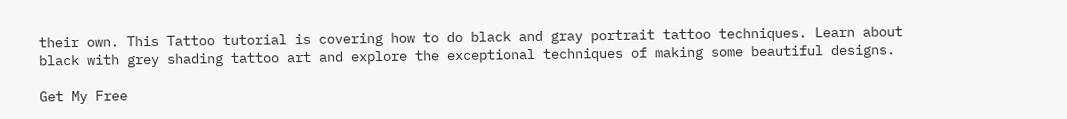their own. This Tattoo tutorial is covering how to do black and gray portrait tattoo techniques. Learn about black with grey shading tattoo art and explore the exceptional techniques of making some beautiful designs.

Get My Free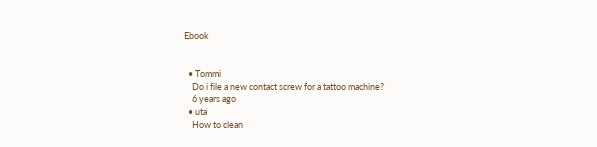Ebook


  • Tommi
    Do i file a new contact screw for a tattoo machine?
    6 years ago
  • uta
    How to clean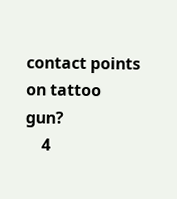contact points on tattoo gun?
    4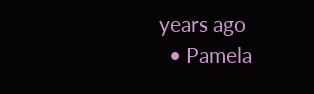years ago
  • Pamela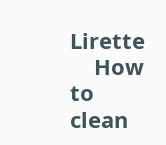Lirette
    How to clean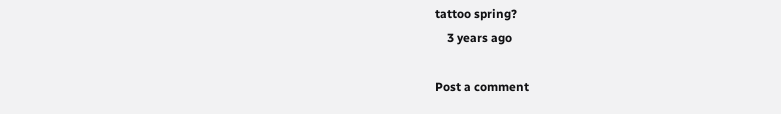tattoo spring?
    3 years ago

Post a comment